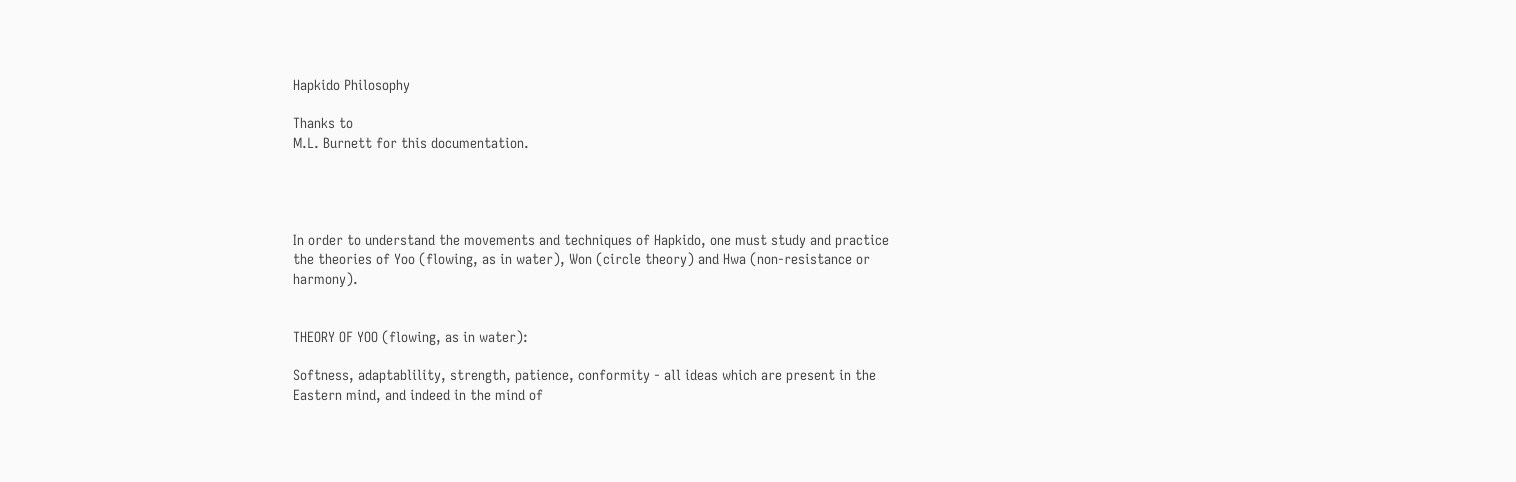Hapkido Philosophy

Thanks to
M.L. Burnett for this documentation.




In order to understand the movements and techniques of Hapkido, one must study and practice the theories of Yoo (flowing, as in water), Won (circle theory) and Hwa (non-resistance or harmony).


THEORY OF YOO (flowing, as in water):

Softness, adaptablility, strength, patience, conformity - all ideas which are present in the Eastern mind, and indeed in the mind of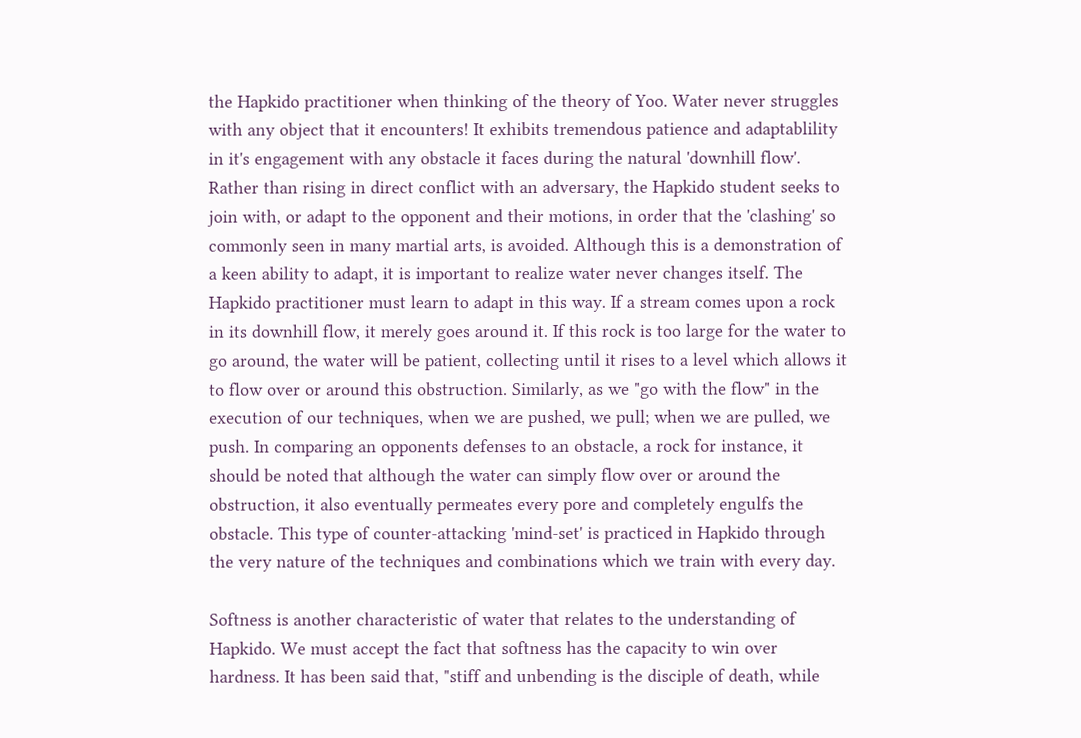the Hapkido practitioner when thinking of the theory of Yoo. Water never struggles with any object that it encounters! It exhibits tremendous patience and adaptablility in it's engagement with any obstacle it faces during the natural 'downhill flow'. Rather than rising in direct conflict with an adversary, the Hapkido student seeks to join with, or adapt to the opponent and their motions, in order that the 'clashing' so commonly seen in many martial arts, is avoided. Although this is a demonstration of a keen ability to adapt, it is important to realize water never changes itself. The Hapkido practitioner must learn to adapt in this way. If a stream comes upon a rock in its downhill flow, it merely goes around it. If this rock is too large for the water to go around, the water will be patient, collecting until it rises to a level which allows it to flow over or around this obstruction. Similarly, as we "go with the flow" in the execution of our techniques, when we are pushed, we pull; when we are pulled, we push. In comparing an opponents defenses to an obstacle, a rock for instance, it should be noted that although the water can simply flow over or around the obstruction, it also eventually permeates every pore and completely engulfs the obstacle. This type of counter-attacking 'mind-set' is practiced in Hapkido through the very nature of the techniques and combinations which we train with every day.

Softness is another characteristic of water that relates to the understanding of Hapkido. We must accept the fact that softness has the capacity to win over hardness. It has been said that, "stiff and unbending is the disciple of death, while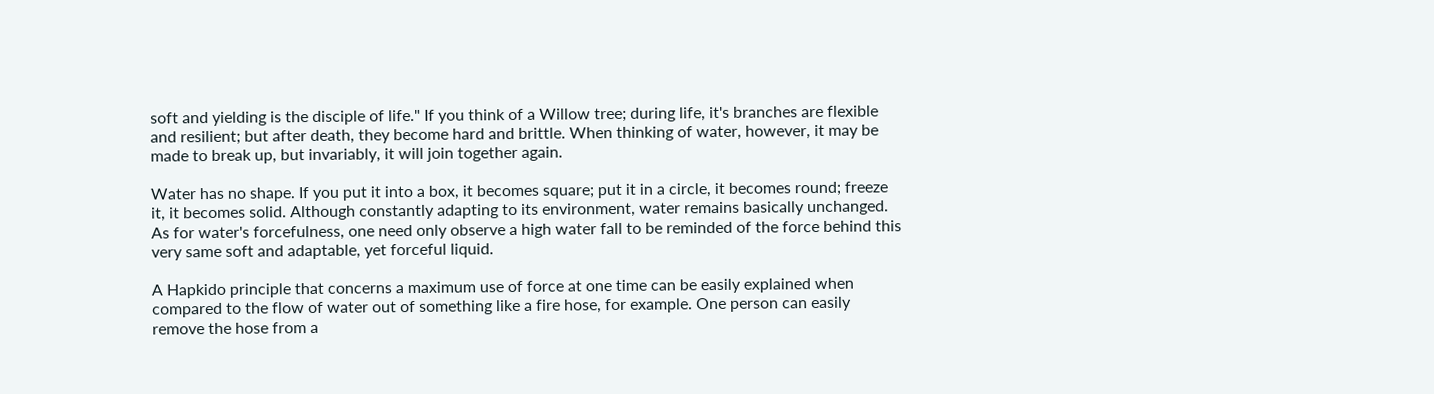soft and yielding is the disciple of life." If you think of a Willow tree; during life, it's branches are flexible and resilient; but after death, they become hard and brittle. When thinking of water, however, it may be made to break up, but invariably, it will join together again.

Water has no shape. If you put it into a box, it becomes square; put it in a circle, it becomes round; freeze it, it becomes solid. Although constantly adapting to its environment, water remains basically unchanged. As for water's forcefulness, one need only observe a high water fall to be reminded of the force behind this very same soft and adaptable, yet forceful liquid.

A Hapkido principle that concerns a maximum use of force at one time can be easily explained when compared to the flow of water out of something like a fire hose, for example. One person can easily remove the hose from a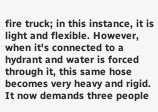fire truck; in this instance, it is light and flexible. However, when it's connected to a hydrant and water is forced through it, this same hose becomes very heavy and rigid. It now demands three people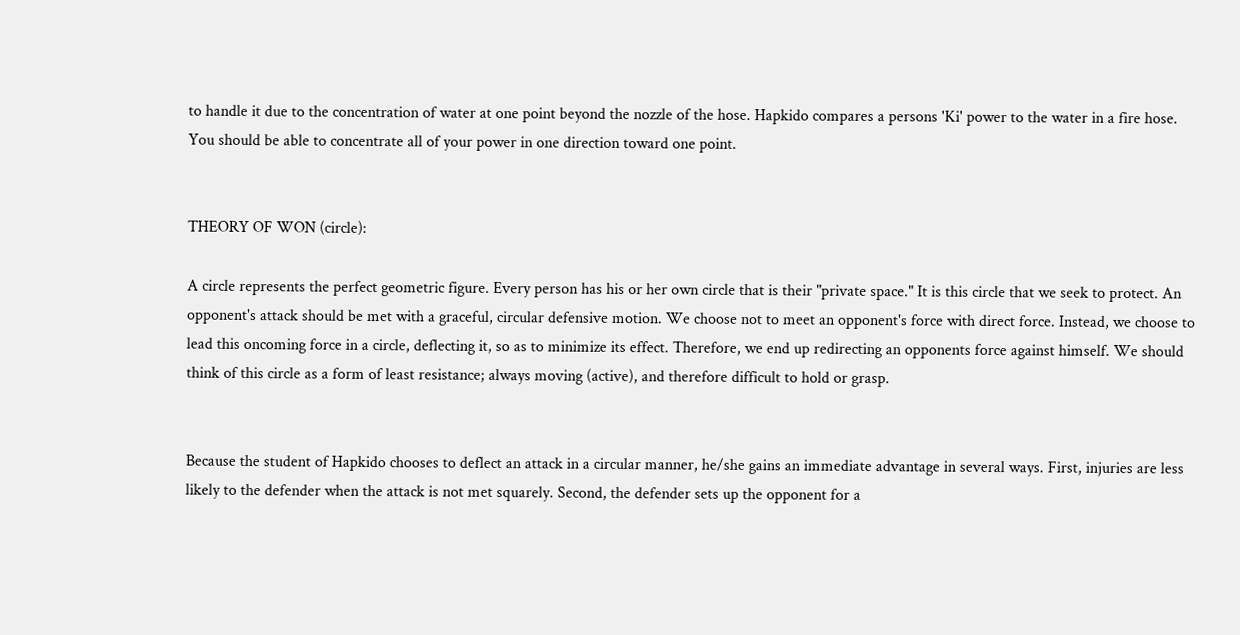to handle it due to the concentration of water at one point beyond the nozzle of the hose. Hapkido compares a persons 'Ki' power to the water in a fire hose. You should be able to concentrate all of your power in one direction toward one point.


THEORY OF WON (circle):

A circle represents the perfect geometric figure. Every person has his or her own circle that is their "private space." It is this circle that we seek to protect. An opponent's attack should be met with a graceful, circular defensive motion. We choose not to meet an opponent's force with direct force. Instead, we choose to lead this oncoming force in a circle, deflecting it, so as to minimize its effect. Therefore, we end up redirecting an opponents force against himself. We should think of this circle as a form of least resistance; always moving (active), and therefore difficult to hold or grasp.


Because the student of Hapkido chooses to deflect an attack in a circular manner, he/she gains an immediate advantage in several ways. First, injuries are less likely to the defender when the attack is not met squarely. Second, the defender sets up the opponent for a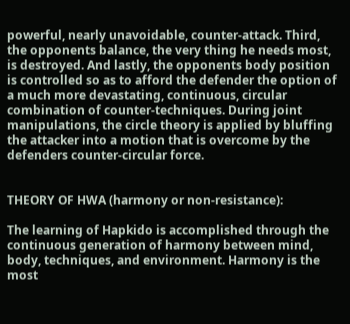powerful, nearly unavoidable, counter-attack. Third, the opponents balance, the very thing he needs most, is destroyed. And lastly, the opponents body position is controlled so as to afford the defender the option of a much more devastating, continuous, circular combination of counter-techniques. During joint manipulations, the circle theory is applied by bluffing the attacker into a motion that is overcome by the defenders counter-circular force.


THEORY OF HWA (harmony or non-resistance):

The learning of Hapkido is accomplished through the continuous generation of harmony between mind, body, techniques, and environment. Harmony is the most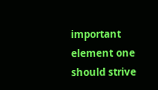important element one should strive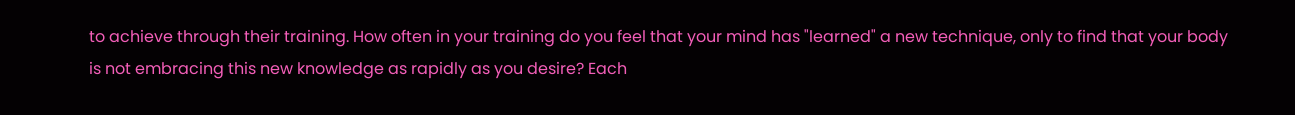to achieve through their training. How often in your training do you feel that your mind has "learned" a new technique, only to find that your body is not embracing this new knowledge as rapidly as you desire? Each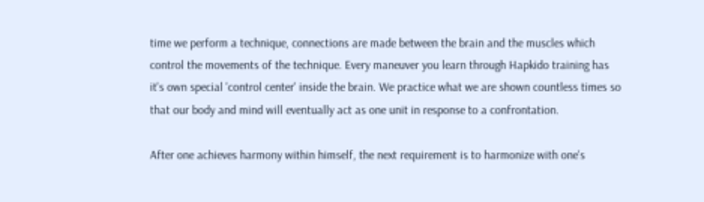time we perform a technique, connections are made between the brain and the muscles which control the movements of the technique. Every maneuver you learn through Hapkido training has it's own special 'control center' inside the brain. We practice what we are shown countless times so that our body and mind will eventually act as one unit in response to a confrontation.

After one achieves harmony within himself, the next requirement is to harmonize with one's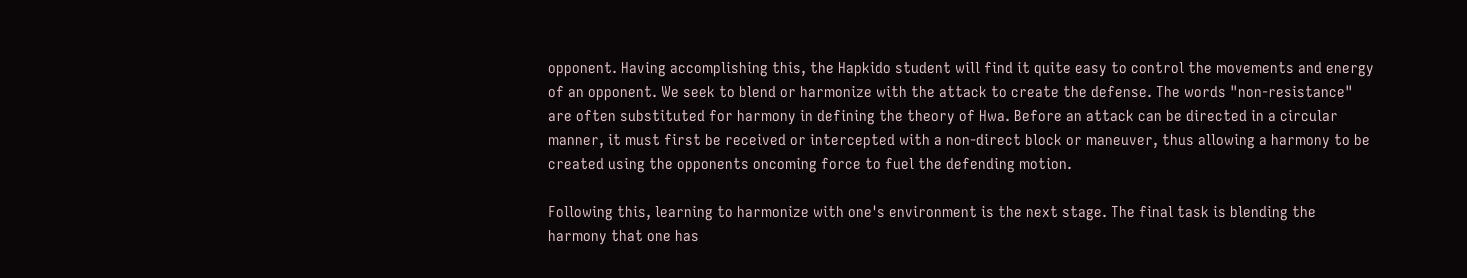opponent. Having accomplishing this, the Hapkido student will find it quite easy to control the movements and energy of an opponent. We seek to blend or harmonize with the attack to create the defense. The words "non-resistance" are often substituted for harmony in defining the theory of Hwa. Before an attack can be directed in a circular manner, it must first be received or intercepted with a non-direct block or maneuver, thus allowing a harmony to be created using the opponents oncoming force to fuel the defending motion.

Following this, learning to harmonize with one's environment is the next stage. The final task is blending the harmony that one has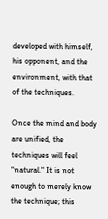developed with himself, his opponent, and the environment, with that of the techniques.

Once the mind and body are unified, the techniques will feel "natural." It is not enough to merely know the technique; this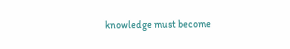knowledge must become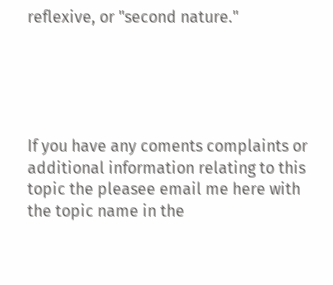reflexive, or "second nature."





If you have any coments complaints or additional information relating to this topic the pleasee email me here with the topic name in the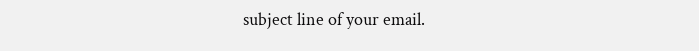subject line of your email.